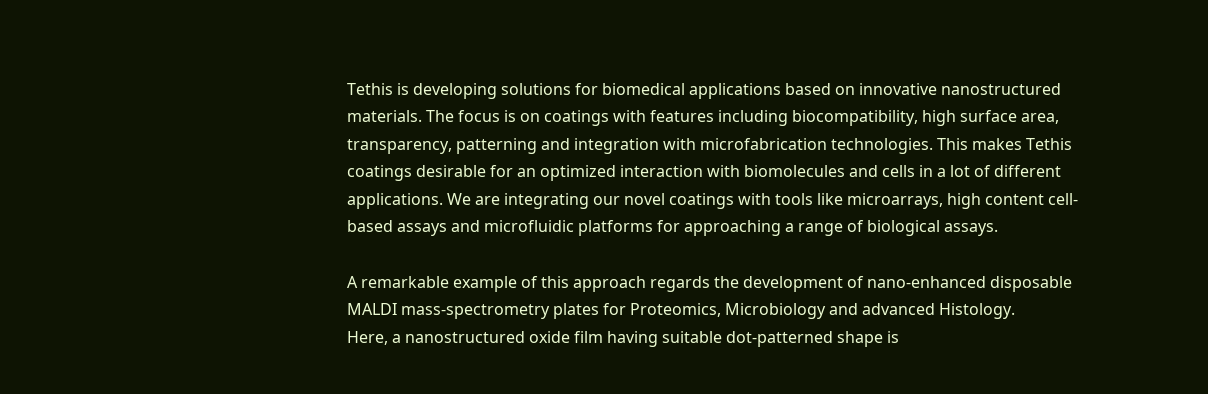Tethis is developing solutions for biomedical applications based on innovative nanostructured materials. The focus is on coatings with features including biocompatibility, high surface area, transparency, patterning and integration with microfabrication technologies. This makes Tethis coatings desirable for an optimized interaction with biomolecules and cells in a lot of different applications. We are integrating our novel coatings with tools like microarrays, high content cell-based assays and microfluidic platforms for approaching a range of biological assays.

A remarkable example of this approach regards the development of nano-enhanced disposable MALDI mass-spectrometry plates for Proteomics, Microbiology and advanced Histology.
Here, a nanostructured oxide film having suitable dot-patterned shape is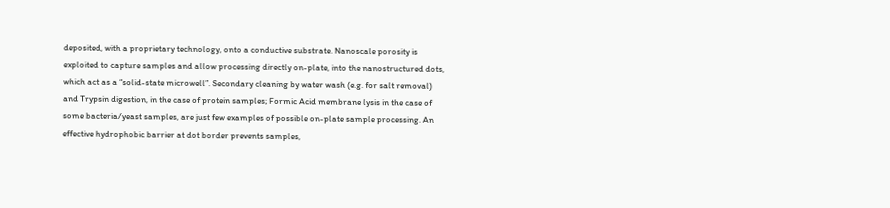deposited, with a proprietary technology, onto a conductive substrate. Nanoscale porosity is exploited to capture samples and allow processing directly on-plate, into the nanostructured dots, which act as a “solid-state microwell”. Secondary cleaning by water wash (e.g. for salt removal) and Trypsin digestion, in the case of protein samples; Formic Acid membrane lysis in the case of some bacteria/yeast samples, are just few examples of possible on-plate sample processing. An effective hydrophobic barrier at dot border prevents samples,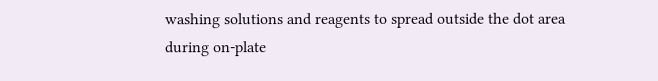washing solutions and reagents to spread outside the dot area during on-plate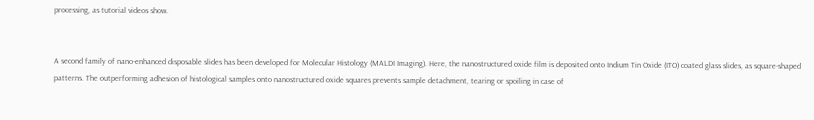processing, as tutorial videos show.


A second family of nano-enhanced disposable slides has been developed for Molecular Histology (MALDI Imaging). Here, the nanostructured oxide film is deposited onto Indium Tin Oxide (ITO) coated glass slides, as square-shaped patterns. The outperforming adhesion of histological samples onto nanostructured oxide squares prevents sample detachment, tearing or spoiling in case of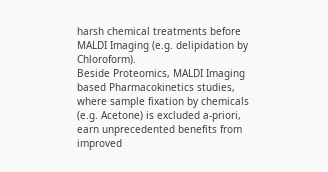harsh chemical treatments before MALDI Imaging (e.g. delipidation by Chloroform).
Beside Proteomics, MALDI Imaging based Pharmacokinetics studies, where sample fixation by chemicals (e.g. Acetone) is excluded a-priori, earn unprecedented benefits from improved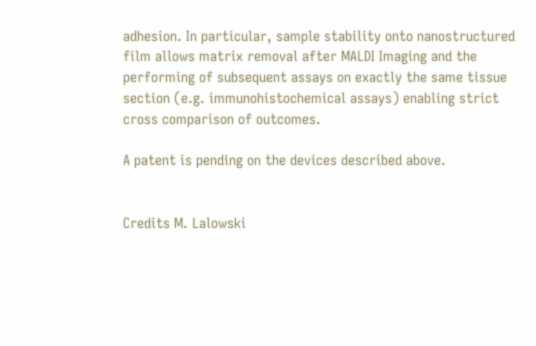adhesion. In particular, sample stability onto nanostructured film allows matrix removal after MALDI Imaging and the performing of subsequent assays on exactly the same tissue section (e.g. immunohistochemical assays) enabling strict cross comparison of outcomes.

A patent is pending on the devices described above.


Credits M. Lalowski